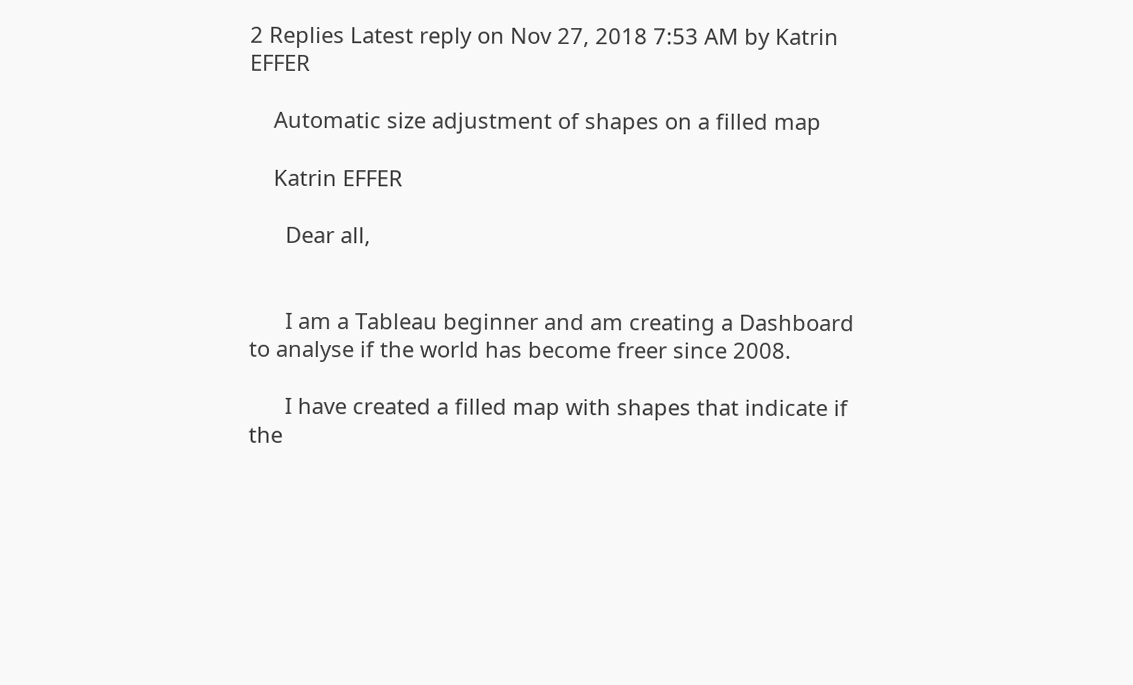2 Replies Latest reply on Nov 27, 2018 7:53 AM by Katrin EFFER

    Automatic size adjustment of shapes on a filled map

    Katrin EFFER

      Dear all,


      I am a Tableau beginner and am creating a Dashboard to analyse if the world has become freer since 2008.

      I have created a filled map with shapes that indicate if the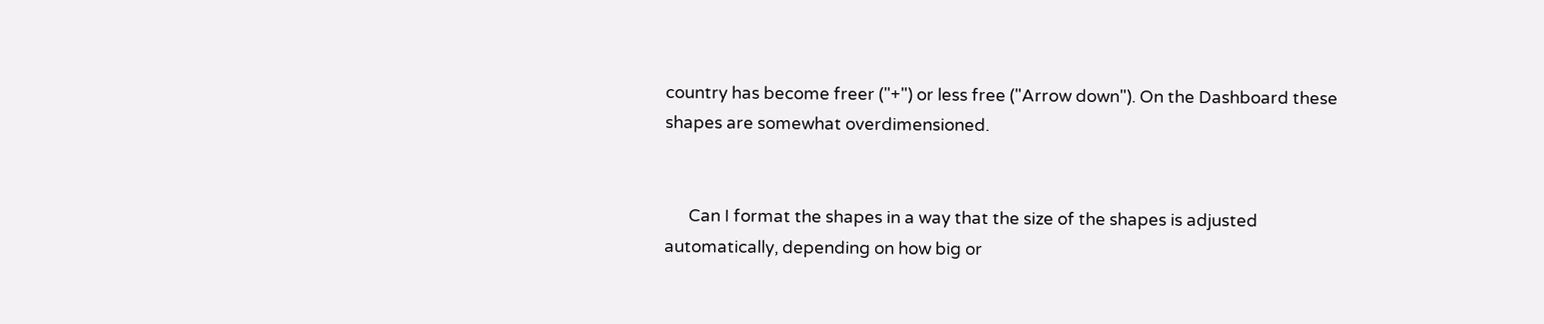country has become freer ("+") or less free ("Arrow down"). On the Dashboard these shapes are somewhat overdimensioned.


      Can I format the shapes in a way that the size of the shapes is adjusted automatically, depending on how big or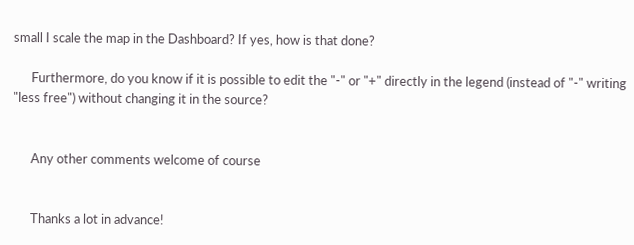small I scale the map in the Dashboard? If yes, how is that done?

      Furthermore, do you know if it is possible to edit the "-" or "+" directly in the legend (instead of "-" writing "less free") without changing it in the source?


      Any other comments welcome of course


      Thanks a lot in advance!